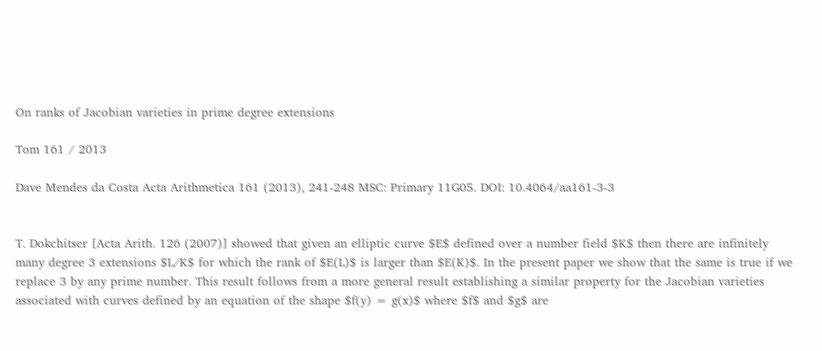On ranks of Jacobian varieties in prime degree extensions

Tom 161 / 2013

Dave Mendes da Costa Acta Arithmetica 161 (2013), 241-248 MSC: Primary 11G05. DOI: 10.4064/aa161-3-3


T. Dokchitser [Acta Arith. 126 (2007)] showed that given an elliptic curve $E$ defined over a number field $K$ then there are infinitely many degree 3 extensions $L/K$ for which the rank of $E(L)$ is larger than $E(K)$. In the present paper we show that the same is true if we replace 3 by any prime number. This result follows from a more general result establishing a similar property for the Jacobian varieties associated with curves defined by an equation of the shape $f(y) = g(x)$ where $f$ and $g$ are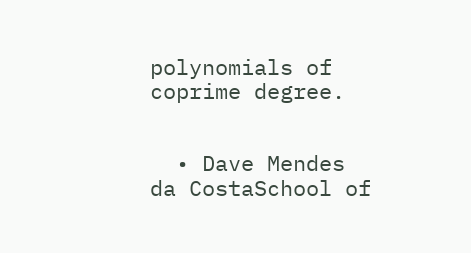polynomials of coprime degree.


  • Dave Mendes da CostaSchool of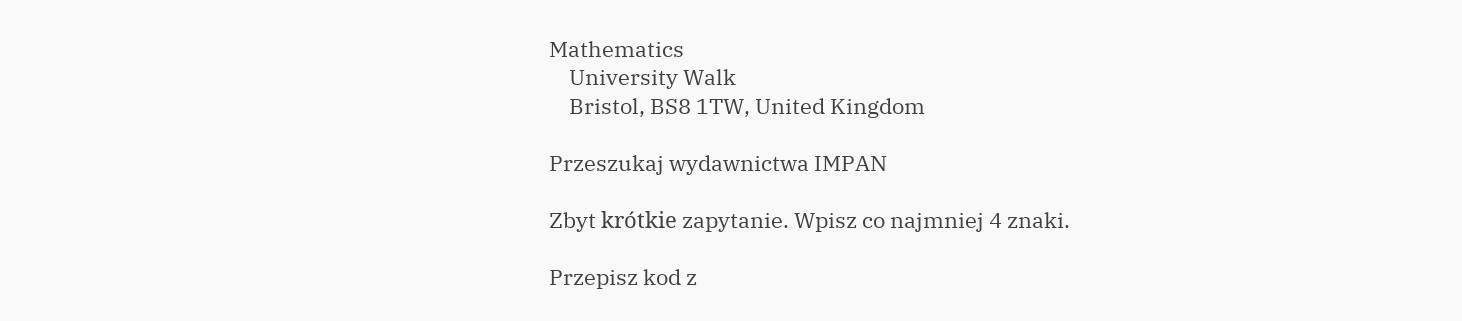Mathematics
    University Walk
    Bristol, BS8 1TW, United Kingdom

Przeszukaj wydawnictwa IMPAN

Zbyt krótkie zapytanie. Wpisz co najmniej 4 znaki.

Przepisz kod z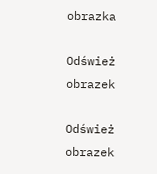obrazka

Odśwież obrazek

Odśwież obrazek